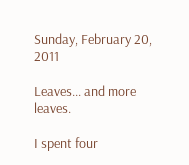Sunday, February 20, 2011

Leaves... and more leaves.

I spent four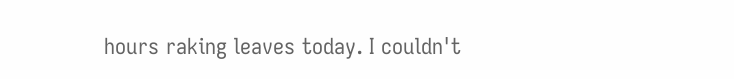hours raking leaves today. I couldn't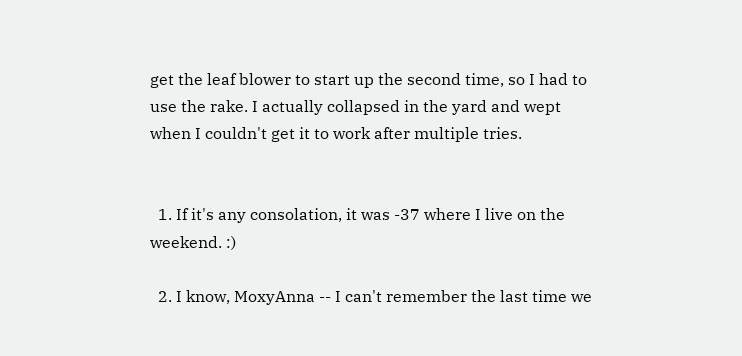get the leaf blower to start up the second time, so I had to use the rake. I actually collapsed in the yard and wept when I couldn't get it to work after multiple tries.


  1. If it's any consolation, it was -37 where I live on the weekend. :)

  2. I know, MoxyAnna -- I can't remember the last time we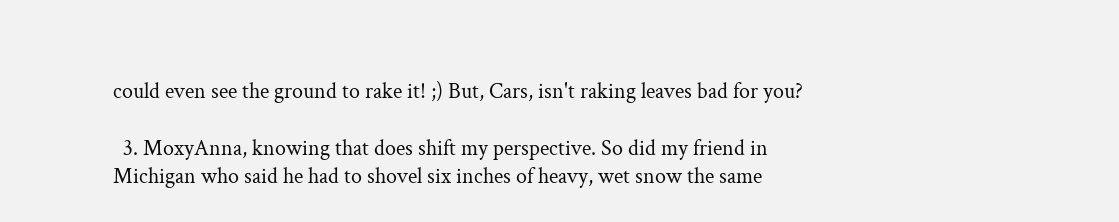could even see the ground to rake it! ;) But, Cars, isn't raking leaves bad for you?

  3. MoxyAnna, knowing that does shift my perspective. So did my friend in Michigan who said he had to shovel six inches of heavy, wet snow the same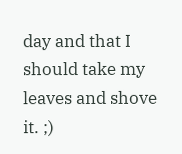day and that I should take my leaves and shove it. ;)